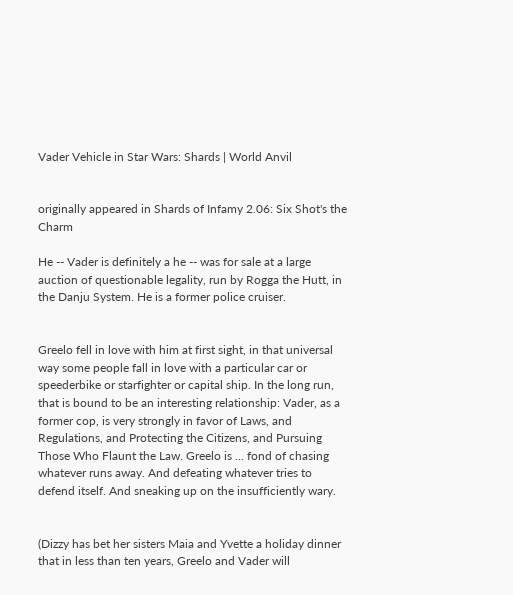Vader Vehicle in Star Wars: Shards | World Anvil


originally appeared in Shards of Infamy 2.06: Six Shot's the Charm

He -- Vader is definitely a he -- was for sale at a large auction of questionable legality, run by Rogga the Hutt, in the Danju System. He is a former police cruiser.


Greelo fell in love with him at first sight, in that universal way some people fall in love with a particular car or speederbike or starfighter or capital ship. In the long run, that is bound to be an interesting relationship: Vader, as a former cop, is very strongly in favor of Laws, and Regulations, and Protecting the Citizens, and Pursuing Those Who Flaunt the Law. Greelo is ... fond of chasing whatever runs away. And defeating whatever tries to defend itself. And sneaking up on the insufficiently wary.


(Dizzy has bet her sisters Maia and Yvette a holiday dinner that in less than ten years, Greelo and Vader will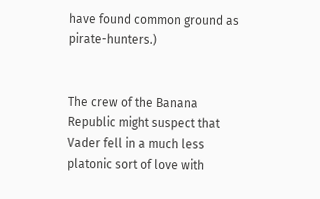have found common ground as pirate-hunters.)


The crew of the Banana Republic might suspect that Vader fell in a much less platonic sort of love with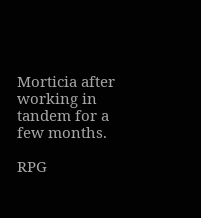Morticia after working in tandem for a few months.

RPG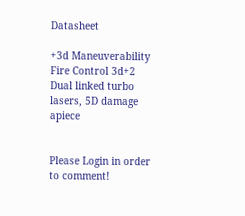Datasheet

+3d Maneuverability
Fire Control 3d+2
Dual linked turbo lasers, 5D damage apiece


Please Login in order to comment!